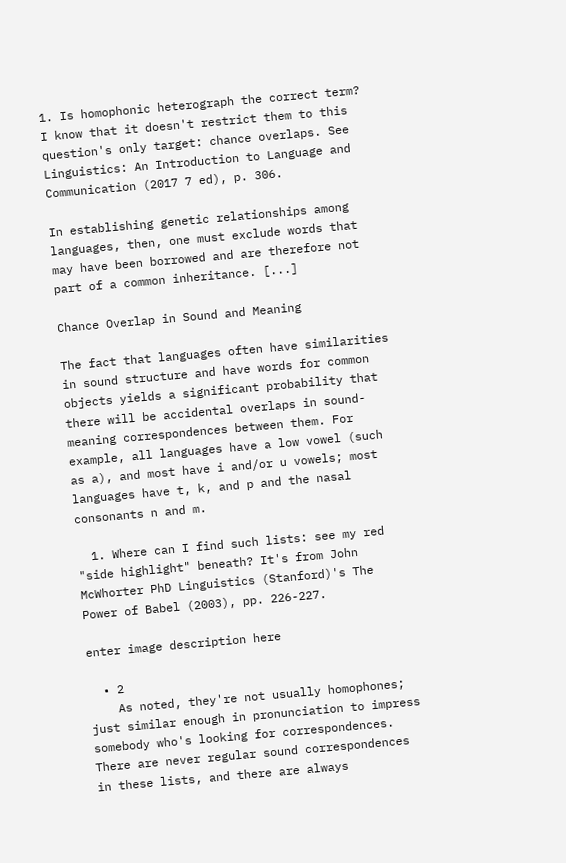1. Is homophonic heterograph the correct term? I know that it doesn't restrict them to this question's only target: chance overlaps. See Linguistics: An Introduction to Language and Communication (2017 7 ed), p. 306.

In establishing genetic relationships among languages, then, one must exclude words that may have been borrowed and are therefore not part of a common inheritance. [...]

Chance Overlap in Sound and Meaning

The fact that languages often have similarities in sound structure and have words for common objects yields a significant probability that there will be accidental overlaps in sound-meaning correspondences between them. For example, all languages have a low vowel (such as a), and most have i and/or u vowels; most languages have t, k, and p and the nasal consonants n and m.

  1. Where can I find such lists: see my red "side highlight" beneath? It's from John McWhorter PhD Linguistics (Stanford)'s The Power of Babel (2003), pp. 226-227.

enter image description here

  • 2
    As noted, they're not usually homophones; just similar enough in pronunciation to impress somebody who's looking for correspondences. There are never regular sound correspondences in these lists, and there are always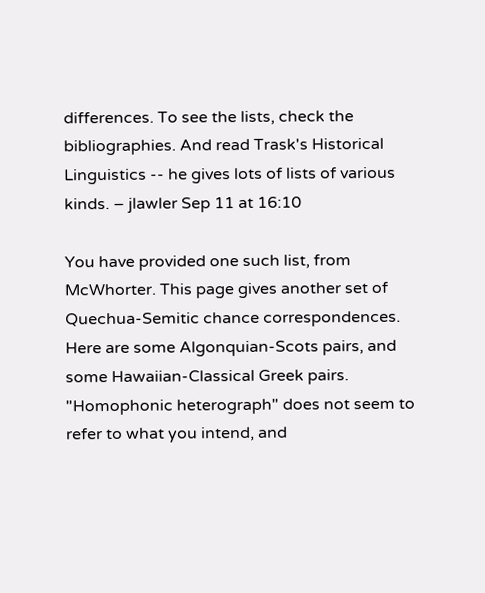differences. To see the lists, check the bibliographies. And read Trask's Historical Linguistics -- he gives lots of lists of various kinds. – jlawler Sep 11 at 16:10

You have provided one such list, from McWhorter. This page gives another set of Quechua-Semitic chance correspondences. Here are some Algonquian-Scots pairs, and some Hawaiian-Classical Greek pairs. "Homophonic heterograph" does not seem to refer to what you intend, and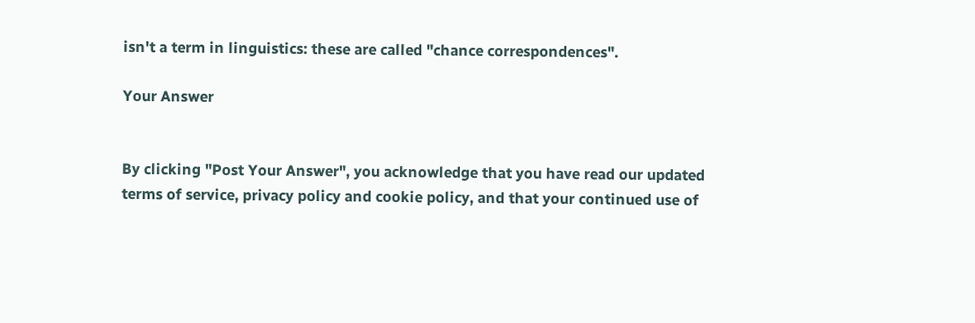isn't a term in linguistics: these are called "chance correspondences".

Your Answer


By clicking "Post Your Answer", you acknowledge that you have read our updated terms of service, privacy policy and cookie policy, and that your continued use of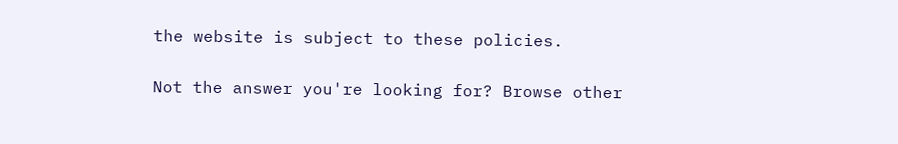the website is subject to these policies.

Not the answer you're looking for? Browse other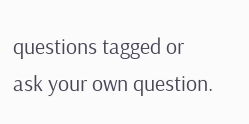questions tagged or ask your own question.